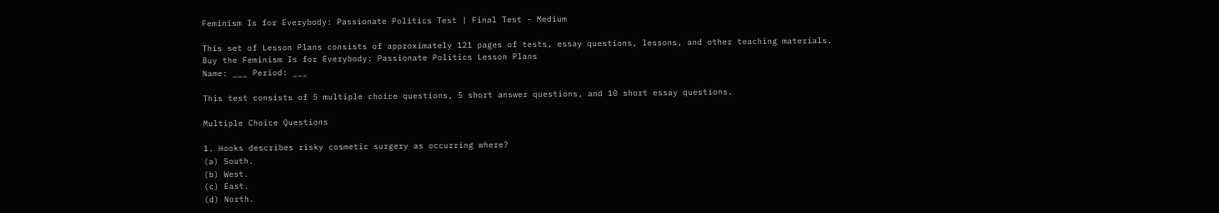Feminism Is for Everybody: Passionate Politics Test | Final Test - Medium

This set of Lesson Plans consists of approximately 121 pages of tests, essay questions, lessons, and other teaching materials.
Buy the Feminism Is for Everybody: Passionate Politics Lesson Plans
Name: ___ Period: ___

This test consists of 5 multiple choice questions, 5 short answer questions, and 10 short essay questions.

Multiple Choice Questions

1. Hooks describes risky cosmetic surgery as occurring where?
(a) South.
(b) West.
(c) East.
(d) North.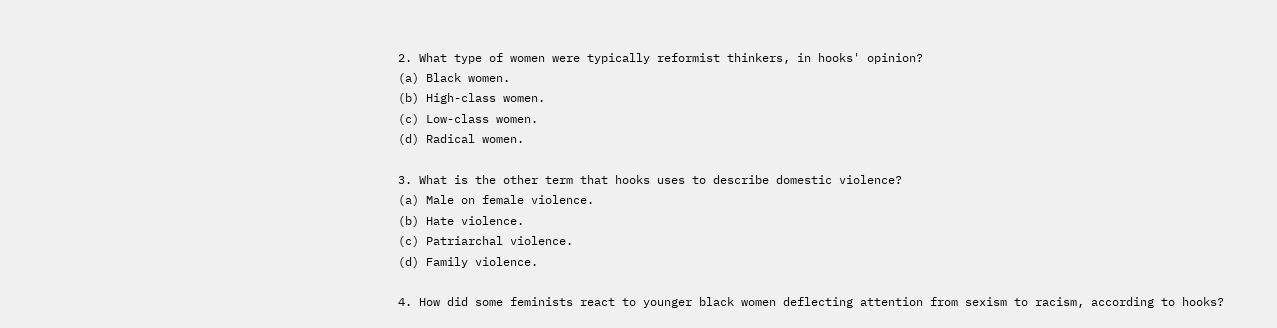2. What type of women were typically reformist thinkers, in hooks' opinion?
(a) Black women.
(b) High-class women.
(c) Low-class women.
(d) Radical women.

3. What is the other term that hooks uses to describe domestic violence?
(a) Male on female violence.
(b) Hate violence.
(c) Patriarchal violence.
(d) Family violence.

4. How did some feminists react to younger black women deflecting attention from sexism to racism, according to hooks?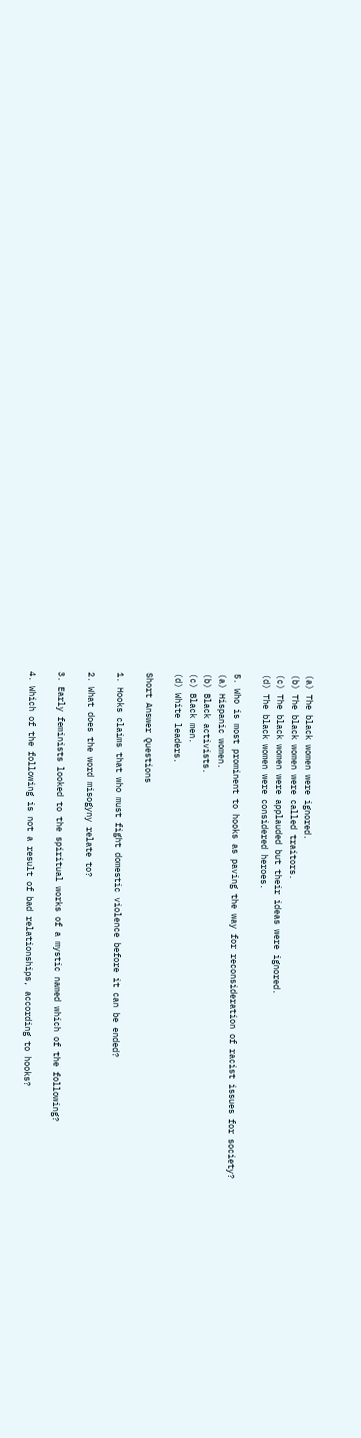(a) The black women were ignored.
(b) The black women were called traitors.
(c) The black women were applauded but their ideas were ignored.
(d) The black women were considered heroes.

5. Who is most prominent to hooks as paving the way for reconsideration of racist issues for society?
(a) Hispanic women.
(b) Black activists.
(c) Black men.
(d) White leaders.

Short Answer Questions

1. Hooks claims that who must fight domestic violence before it can be ended?

2. What does the word misogyny relate to?

3. Early feminists looked to the spiritual works of a mystic named which of the following?

4. Which of the following is not a result of bad relationships, according to hooks?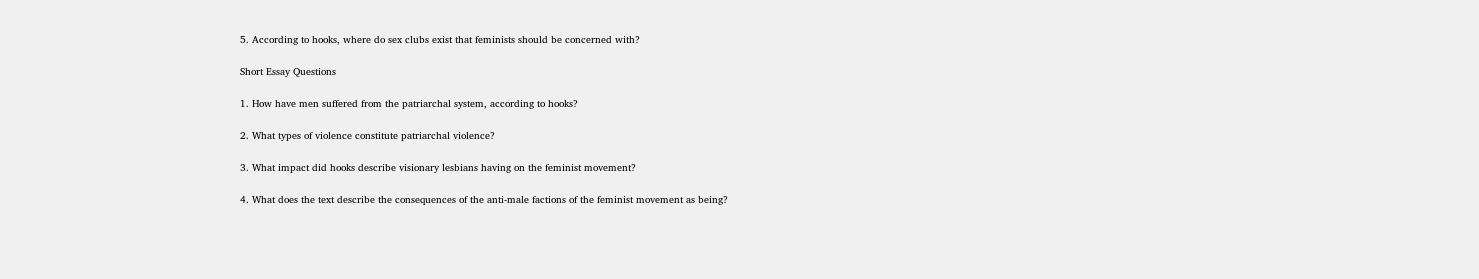5. According to hooks, where do sex clubs exist that feminists should be concerned with?

Short Essay Questions

1. How have men suffered from the patriarchal system, according to hooks?

2. What types of violence constitute patriarchal violence?

3. What impact did hooks describe visionary lesbians having on the feminist movement?

4. What does the text describe the consequences of the anti-male factions of the feminist movement as being?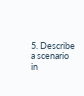5. Describe a scenario in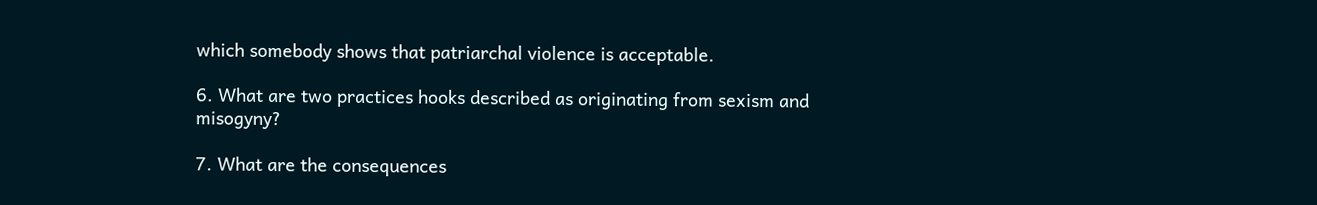which somebody shows that patriarchal violence is acceptable.

6. What are two practices hooks described as originating from sexism and misogyny?

7. What are the consequences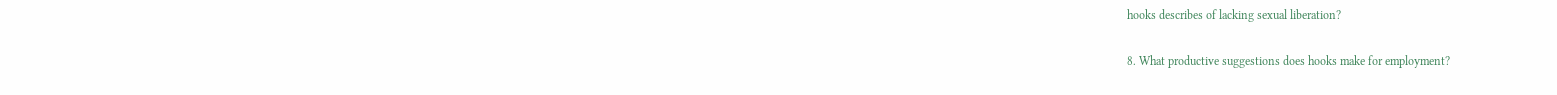hooks describes of lacking sexual liberation?

8. What productive suggestions does hooks make for employment?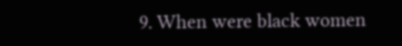9. When were black women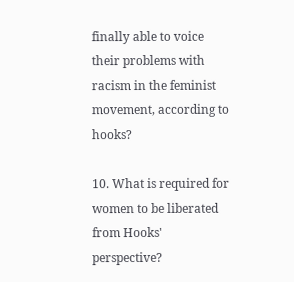finally able to voice their problems with racism in the feminist movement, according to hooks?

10. What is required for women to be liberated from Hooks' perspective?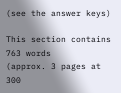(see the answer keys)

This section contains 763 words
(approx. 3 pages at 300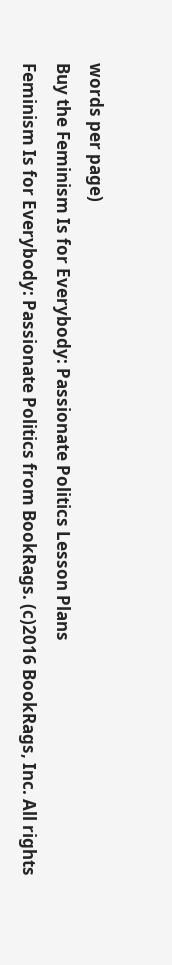words per page)
Buy the Feminism Is for Everybody: Passionate Politics Lesson Plans
Feminism Is for Everybody: Passionate Politics from BookRags. (c)2016 BookRags, Inc. All rights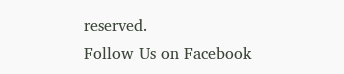reserved.
Follow Us on Facebook